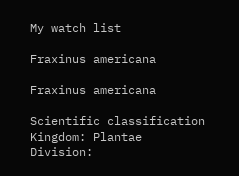My watch list

Fraxinus americana

Fraxinus americana

Scientific classification
Kingdom: Plantae
Division: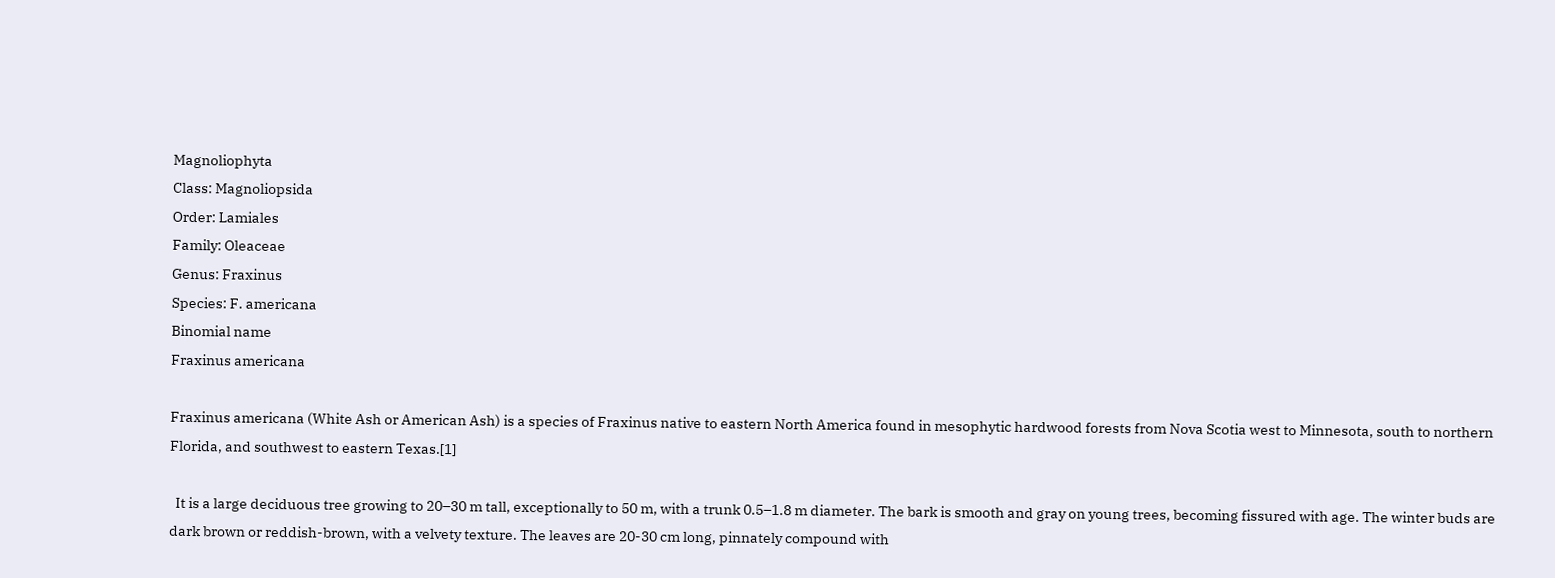Magnoliophyta
Class: Magnoliopsida
Order: Lamiales
Family: Oleaceae
Genus: Fraxinus
Species: F. americana
Binomial name
Fraxinus americana

Fraxinus americana (White Ash or American Ash) is a species of Fraxinus native to eastern North America found in mesophytic hardwood forests from Nova Scotia west to Minnesota, south to northern Florida, and southwest to eastern Texas.[1]

  It is a large deciduous tree growing to 20–30 m tall, exceptionally to 50 m, with a trunk 0.5–1.8 m diameter. The bark is smooth and gray on young trees, becoming fissured with age. The winter buds are dark brown or reddish-brown, with a velvety texture. The leaves are 20-30 cm long, pinnately compound with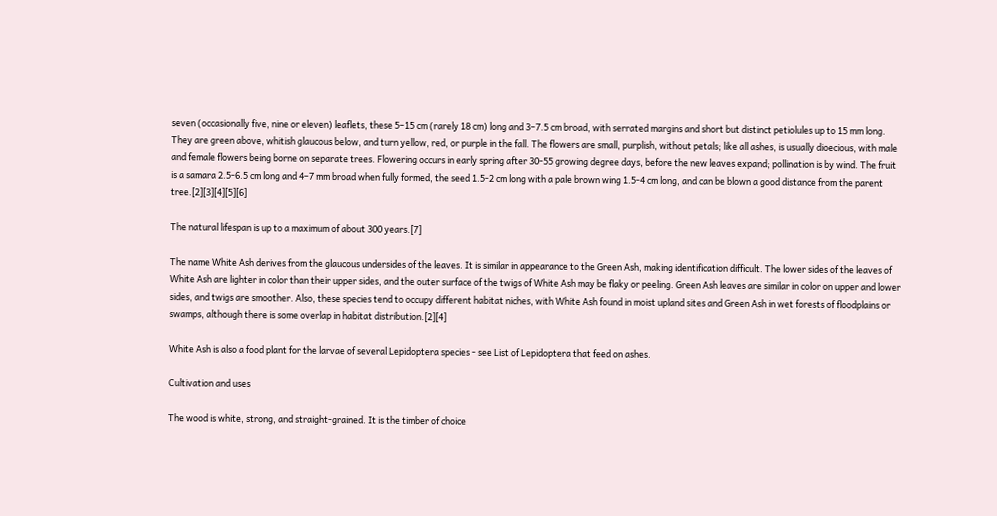seven (occasionally five, nine or eleven) leaflets, these 5–15 cm (rarely 18 cm) long and 3–7.5 cm broad, with serrated margins and short but distinct petiolules up to 15 mm long. They are green above, whitish glaucous below, and turn yellow, red, or purple in the fall. The flowers are small, purplish, without petals; like all ashes, is usually dioecious, with male and female flowers being borne on separate trees. Flowering occurs in early spring after 30-55 growing degree days, before the new leaves expand; pollination is by wind. The fruit is a samara 2.5-6.5 cm long and 4–7 mm broad when fully formed, the seed 1.5-2 cm long with a pale brown wing 1.5-4 cm long, and can be blown a good distance from the parent tree.[2][3][4][5][6]

The natural lifespan is up to a maximum of about 300 years.[7]

The name White Ash derives from the glaucous undersides of the leaves. It is similar in appearance to the Green Ash, making identification difficult. The lower sides of the leaves of White Ash are lighter in color than their upper sides, and the outer surface of the twigs of White Ash may be flaky or peeling. Green Ash leaves are similar in color on upper and lower sides, and twigs are smoother. Also, these species tend to occupy different habitat niches, with White Ash found in moist upland sites and Green Ash in wet forests of floodplains or swamps, although there is some overlap in habitat distribution.[2][4]

White Ash is also a food plant for the larvae of several Lepidoptera species - see List of Lepidoptera that feed on ashes.

Cultivation and uses

The wood is white, strong, and straight-grained. It is the timber of choice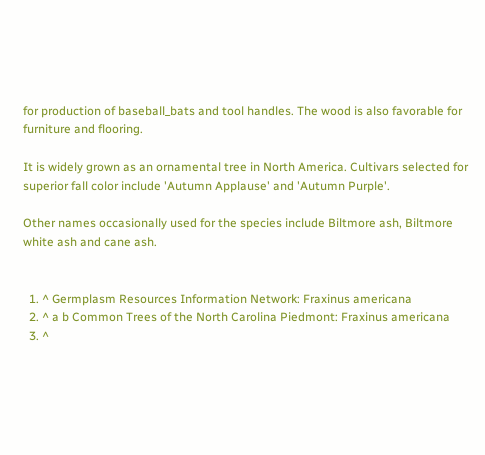for production of baseball_bats and tool handles. The wood is also favorable for furniture and flooring.

It is widely grown as an ornamental tree in North America. Cultivars selected for superior fall color include 'Autumn Applause' and 'Autumn Purple'.

Other names occasionally used for the species include Biltmore ash, Biltmore white ash and cane ash.


  1. ^ Germplasm Resources Information Network: Fraxinus americana
  2. ^ a b Common Trees of the North Carolina Piedmont: Fraxinus americana
  3. ^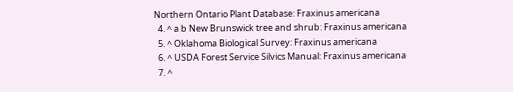Northern Ontario Plant Database: Fraxinus americana
  4. ^ a b New Brunswick tree and shrub: Fraxinus americana
  5. ^ Oklahoma Biological Survey: Fraxinus americana
  6. ^ USDA Forest Service Silvics Manual: Fraxinus americana
  7. ^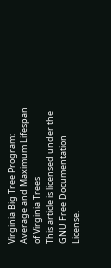Virginia Big Tree Program: Average and Maximum Lifespan of Virginia Trees
This article is licensed under the GNU Free Documentation License.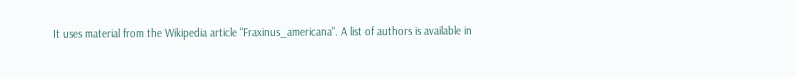It uses material from the Wikipedia article "Fraxinus_americana". A list of authors is available in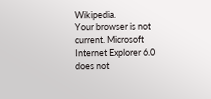Wikipedia.
Your browser is not current. Microsoft Internet Explorer 6.0 does not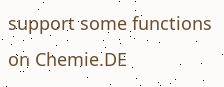support some functions on Chemie.DE